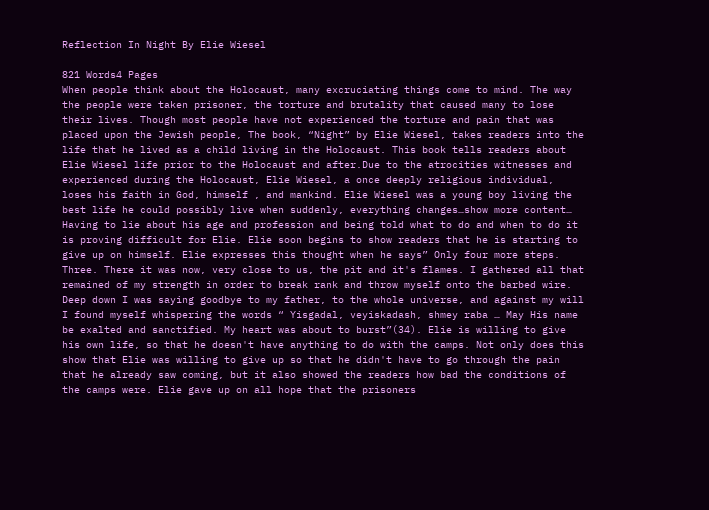Reflection In Night By Elie Wiesel

821 Words4 Pages
When people think about the Holocaust, many excruciating things come to mind. The way the people were taken prisoner, the torture and brutality that caused many to lose their lives. Though most people have not experienced the torture and pain that was placed upon the Jewish people, The book, “Night” by Elie Wiesel, takes readers into the life that he lived as a child living in the Holocaust. This book tells readers about Elie Wiesel life prior to the Holocaust and after.Due to the atrocities witnesses and experienced during the Holocaust, Elie Wiesel, a once deeply religious individual, loses his faith in God, himself , and mankind. Elie Wiesel was a young boy living the best life he could possibly live when suddenly, everything changes…show more content…
Having to lie about his age and profession and being told what to do and when to do it is proving difficult for Elie. Elie soon begins to show readers that he is starting to give up on himself. Elie expresses this thought when he says” Only four more steps. Three. There it was now, very close to us, the pit and it's flames. I gathered all that remained of my strength in order to break rank and throw myself onto the barbed wire. Deep down I was saying goodbye to my father, to the whole universe, and against my will I found myself whispering the words “ Yisgadal, veyiskadash, shmey raba … May His name be exalted and sanctified. My heart was about to burst”(34). Elie is willing to give his own life, so that he doesn't have anything to do with the camps. Not only does this show that Elie was willing to give up so that he didn't have to go through the pain that he already saw coming, but it also showed the readers how bad the conditions of the camps were. Elie gave up on all hope that the prisoners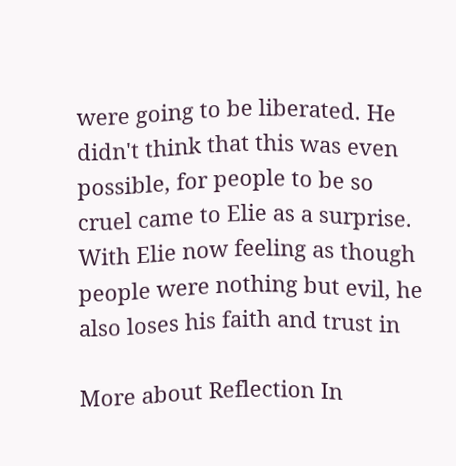were going to be liberated. He didn't think that this was even possible, for people to be so cruel came to Elie as a surprise. With Elie now feeling as though people were nothing but evil, he also loses his faith and trust in

More about Reflection In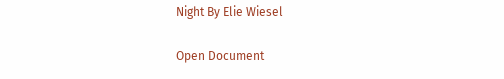Night By Elie Wiesel

Open Document